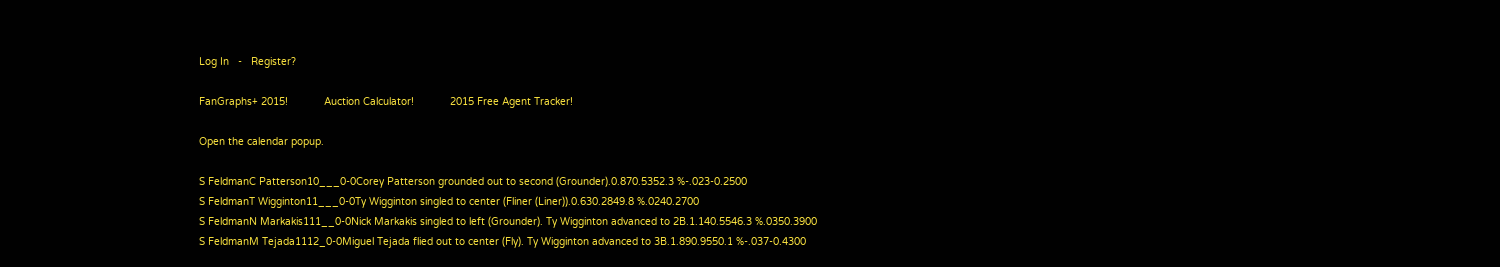Log In   -   Register?

FanGraphs+ 2015!            Auction Calculator!            2015 Free Agent Tracker!

Open the calendar popup.

S FeldmanC Patterson10___0-0Corey Patterson grounded out to second (Grounder).0.870.5352.3 %-.023-0.2500
S FeldmanT Wigginton11___0-0Ty Wigginton singled to center (Fliner (Liner)).0.630.2849.8 %.0240.2700
S FeldmanN Markakis111__0-0Nick Markakis singled to left (Grounder). Ty Wigginton advanced to 2B.1.140.5546.3 %.0350.3900
S FeldmanM Tejada1112_0-0Miguel Tejada flied out to center (Fly). Ty Wigginton advanced to 3B.1.890.9550.1 %-.037-0.4300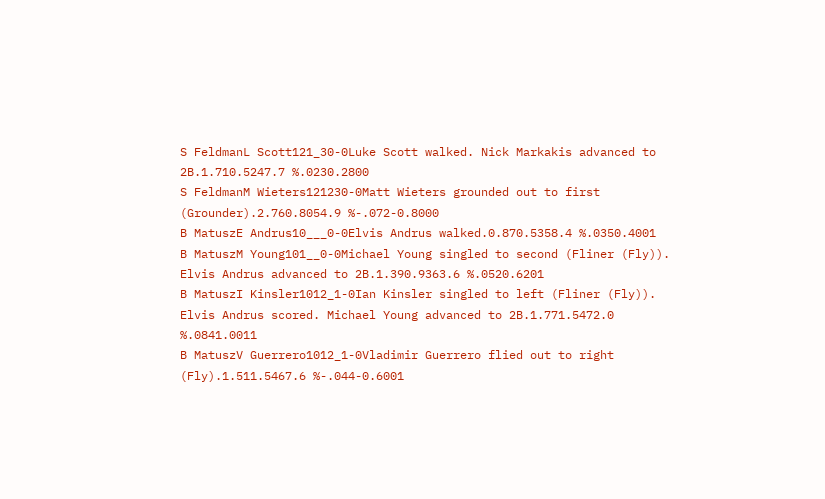S FeldmanL Scott121_30-0Luke Scott walked. Nick Markakis advanced to 2B.1.710.5247.7 %.0230.2800
S FeldmanM Wieters121230-0Matt Wieters grounded out to first (Grounder).2.760.8054.9 %-.072-0.8000
B MatuszE Andrus10___0-0Elvis Andrus walked.0.870.5358.4 %.0350.4001
B MatuszM Young101__0-0Michael Young singled to second (Fliner (Fly)). Elvis Andrus advanced to 2B.1.390.9363.6 %.0520.6201
B MatuszI Kinsler1012_1-0Ian Kinsler singled to left (Fliner (Fly)). Elvis Andrus scored. Michael Young advanced to 2B.1.771.5472.0 %.0841.0011
B MatuszV Guerrero1012_1-0Vladimir Guerrero flied out to right (Fly).1.511.5467.6 %-.044-0.6001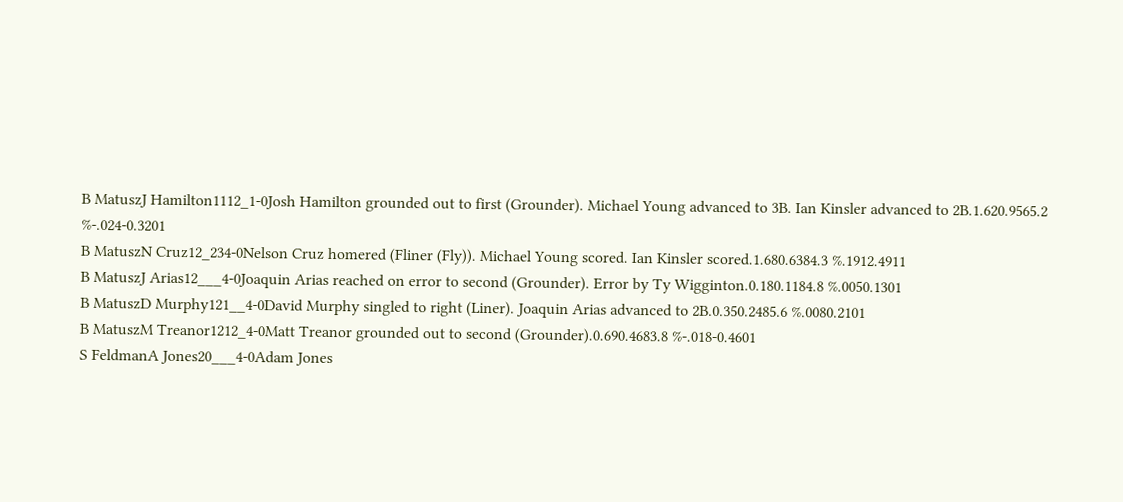B MatuszJ Hamilton1112_1-0Josh Hamilton grounded out to first (Grounder). Michael Young advanced to 3B. Ian Kinsler advanced to 2B.1.620.9565.2 %-.024-0.3201
B MatuszN Cruz12_234-0Nelson Cruz homered (Fliner (Fly)). Michael Young scored. Ian Kinsler scored.1.680.6384.3 %.1912.4911
B MatuszJ Arias12___4-0Joaquin Arias reached on error to second (Grounder). Error by Ty Wigginton.0.180.1184.8 %.0050.1301
B MatuszD Murphy121__4-0David Murphy singled to right (Liner). Joaquin Arias advanced to 2B.0.350.2485.6 %.0080.2101
B MatuszM Treanor1212_4-0Matt Treanor grounded out to second (Grounder).0.690.4683.8 %-.018-0.4601
S FeldmanA Jones20___4-0Adam Jones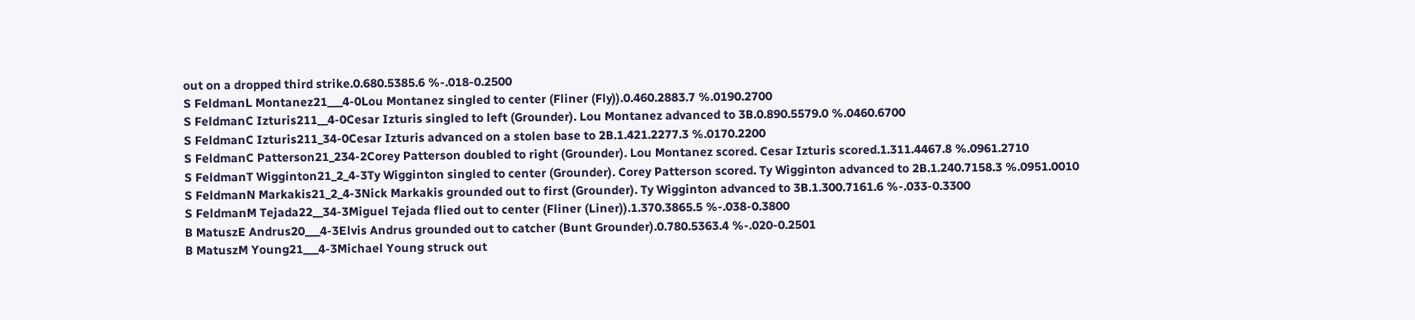out on a dropped third strike.0.680.5385.6 %-.018-0.2500
S FeldmanL Montanez21___4-0Lou Montanez singled to center (Fliner (Fly)).0.460.2883.7 %.0190.2700
S FeldmanC Izturis211__4-0Cesar Izturis singled to left (Grounder). Lou Montanez advanced to 3B.0.890.5579.0 %.0460.6700
S FeldmanC Izturis211_34-0Cesar Izturis advanced on a stolen base to 2B.1.421.2277.3 %.0170.2200
S FeldmanC Patterson21_234-2Corey Patterson doubled to right (Grounder). Lou Montanez scored. Cesar Izturis scored.1.311.4467.8 %.0961.2710
S FeldmanT Wigginton21_2_4-3Ty Wigginton singled to center (Grounder). Corey Patterson scored. Ty Wigginton advanced to 2B.1.240.7158.3 %.0951.0010
S FeldmanN Markakis21_2_4-3Nick Markakis grounded out to first (Grounder). Ty Wigginton advanced to 3B.1.300.7161.6 %-.033-0.3300
S FeldmanM Tejada22__34-3Miguel Tejada flied out to center (Fliner (Liner)).1.370.3865.5 %-.038-0.3800
B MatuszE Andrus20___4-3Elvis Andrus grounded out to catcher (Bunt Grounder).0.780.5363.4 %-.020-0.2501
B MatuszM Young21___4-3Michael Young struck out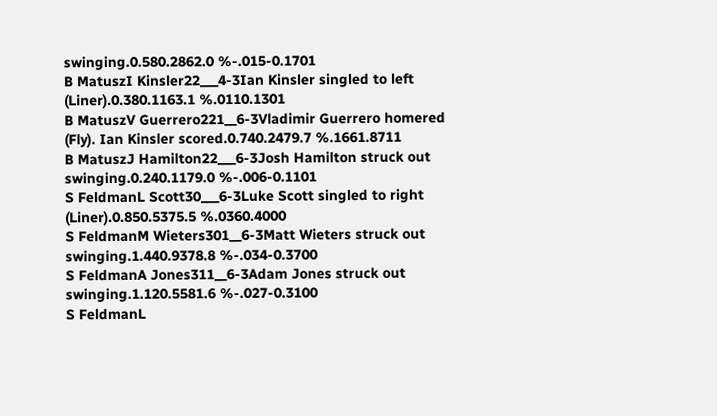swinging.0.580.2862.0 %-.015-0.1701
B MatuszI Kinsler22___4-3Ian Kinsler singled to left (Liner).0.380.1163.1 %.0110.1301
B MatuszV Guerrero221__6-3Vladimir Guerrero homered (Fly). Ian Kinsler scored.0.740.2479.7 %.1661.8711
B MatuszJ Hamilton22___6-3Josh Hamilton struck out swinging.0.240.1179.0 %-.006-0.1101
S FeldmanL Scott30___6-3Luke Scott singled to right (Liner).0.850.5375.5 %.0360.4000
S FeldmanM Wieters301__6-3Matt Wieters struck out swinging.1.440.9378.8 %-.034-0.3700
S FeldmanA Jones311__6-3Adam Jones struck out swinging.1.120.5581.6 %-.027-0.3100
S FeldmanL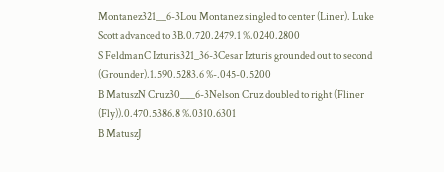Montanez321__6-3Lou Montanez singled to center (Liner). Luke Scott advanced to 3B.0.720.2479.1 %.0240.2800
S FeldmanC Izturis321_36-3Cesar Izturis grounded out to second (Grounder).1.590.5283.6 %-.045-0.5200
B MatuszN Cruz30___6-3Nelson Cruz doubled to right (Fliner (Fly)).0.470.5386.8 %.0310.6301
B MatuszJ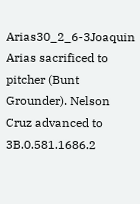Arias30_2_6-3Joaquin Arias sacrificed to pitcher (Bunt Grounder). Nelson Cruz advanced to 3B.0.581.1686.2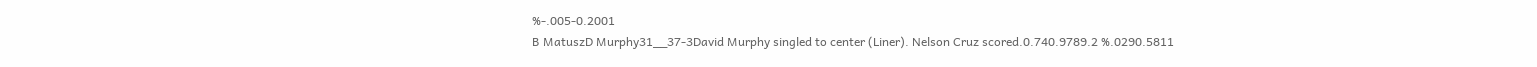%-.005-0.2001
B MatuszD Murphy31__37-3David Murphy singled to center (Liner). Nelson Cruz scored.0.740.9789.2 %.0290.5811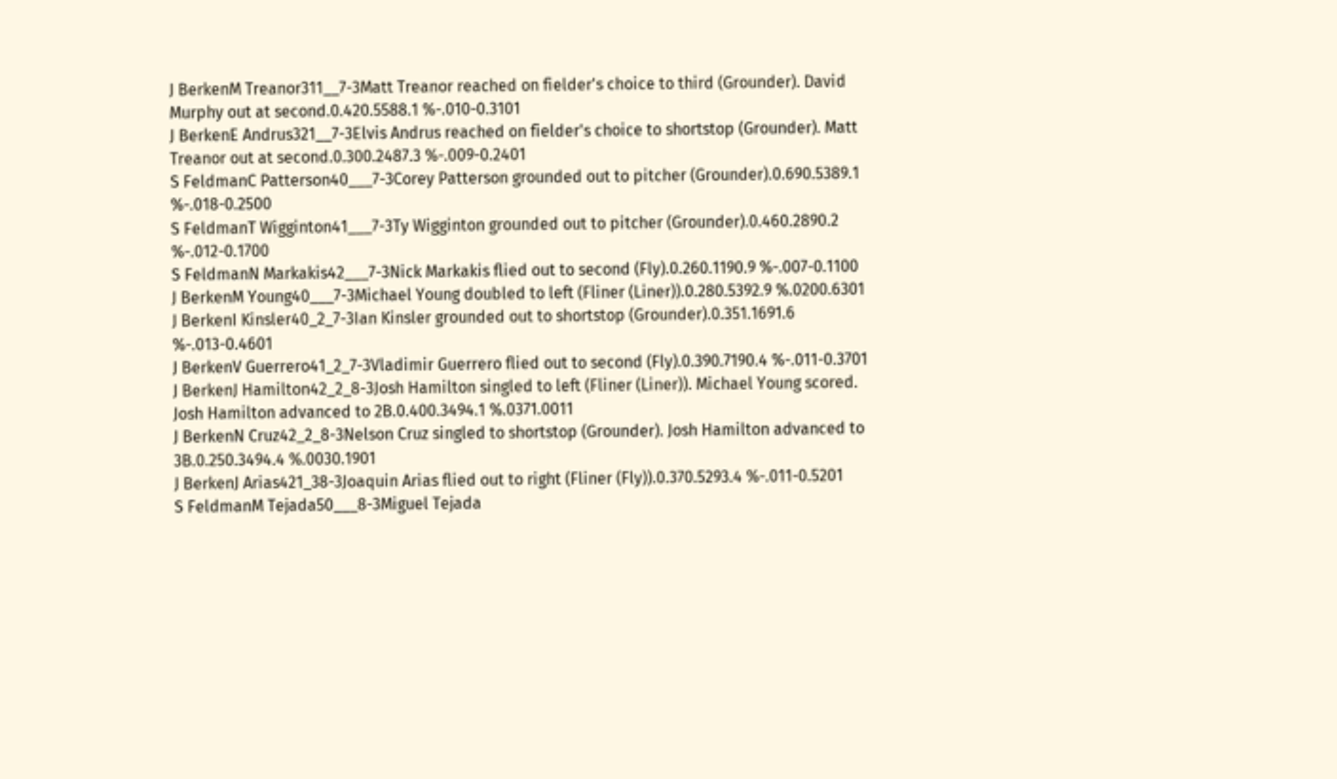J BerkenM Treanor311__7-3Matt Treanor reached on fielder's choice to third (Grounder). David Murphy out at second.0.420.5588.1 %-.010-0.3101
J BerkenE Andrus321__7-3Elvis Andrus reached on fielder's choice to shortstop (Grounder). Matt Treanor out at second.0.300.2487.3 %-.009-0.2401
S FeldmanC Patterson40___7-3Corey Patterson grounded out to pitcher (Grounder).0.690.5389.1 %-.018-0.2500
S FeldmanT Wigginton41___7-3Ty Wigginton grounded out to pitcher (Grounder).0.460.2890.2 %-.012-0.1700
S FeldmanN Markakis42___7-3Nick Markakis flied out to second (Fly).0.260.1190.9 %-.007-0.1100
J BerkenM Young40___7-3Michael Young doubled to left (Fliner (Liner)).0.280.5392.9 %.0200.6301
J BerkenI Kinsler40_2_7-3Ian Kinsler grounded out to shortstop (Grounder).0.351.1691.6 %-.013-0.4601
J BerkenV Guerrero41_2_7-3Vladimir Guerrero flied out to second (Fly).0.390.7190.4 %-.011-0.3701
J BerkenJ Hamilton42_2_8-3Josh Hamilton singled to left (Fliner (Liner)). Michael Young scored. Josh Hamilton advanced to 2B.0.400.3494.1 %.0371.0011
J BerkenN Cruz42_2_8-3Nelson Cruz singled to shortstop (Grounder). Josh Hamilton advanced to 3B.0.250.3494.4 %.0030.1901
J BerkenJ Arias421_38-3Joaquin Arias flied out to right (Fliner (Fly)).0.370.5293.4 %-.011-0.5201
S FeldmanM Tejada50___8-3Miguel Tejada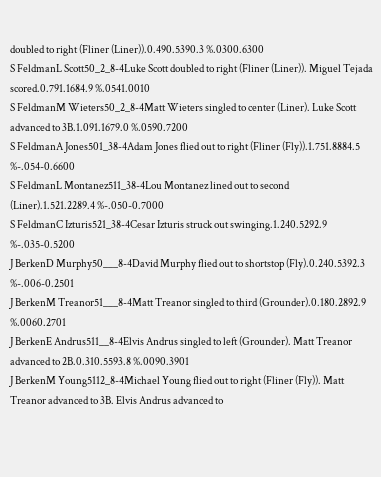doubled to right (Fliner (Liner)).0.490.5390.3 %.0300.6300
S FeldmanL Scott50_2_8-4Luke Scott doubled to right (Fliner (Liner)). Miguel Tejada scored.0.791.1684.9 %.0541.0010
S FeldmanM Wieters50_2_8-4Matt Wieters singled to center (Liner). Luke Scott advanced to 3B.1.091.1679.0 %.0590.7200
S FeldmanA Jones501_38-4Adam Jones flied out to right (Fliner (Fly)).1.751.8884.5 %-.054-0.6600
S FeldmanL Montanez511_38-4Lou Montanez lined out to second (Liner).1.521.2289.4 %-.050-0.7000
S FeldmanC Izturis521_38-4Cesar Izturis struck out swinging.1.240.5292.9 %-.035-0.5200
J BerkenD Murphy50___8-4David Murphy flied out to shortstop (Fly).0.240.5392.3 %-.006-0.2501
J BerkenM Treanor51___8-4Matt Treanor singled to third (Grounder).0.180.2892.9 %.0060.2701
J BerkenE Andrus511__8-4Elvis Andrus singled to left (Grounder). Matt Treanor advanced to 2B.0.310.5593.8 %.0090.3901
J BerkenM Young5112_8-4Michael Young flied out to right (Fliner (Fly)). Matt Treanor advanced to 3B. Elvis Andrus advanced to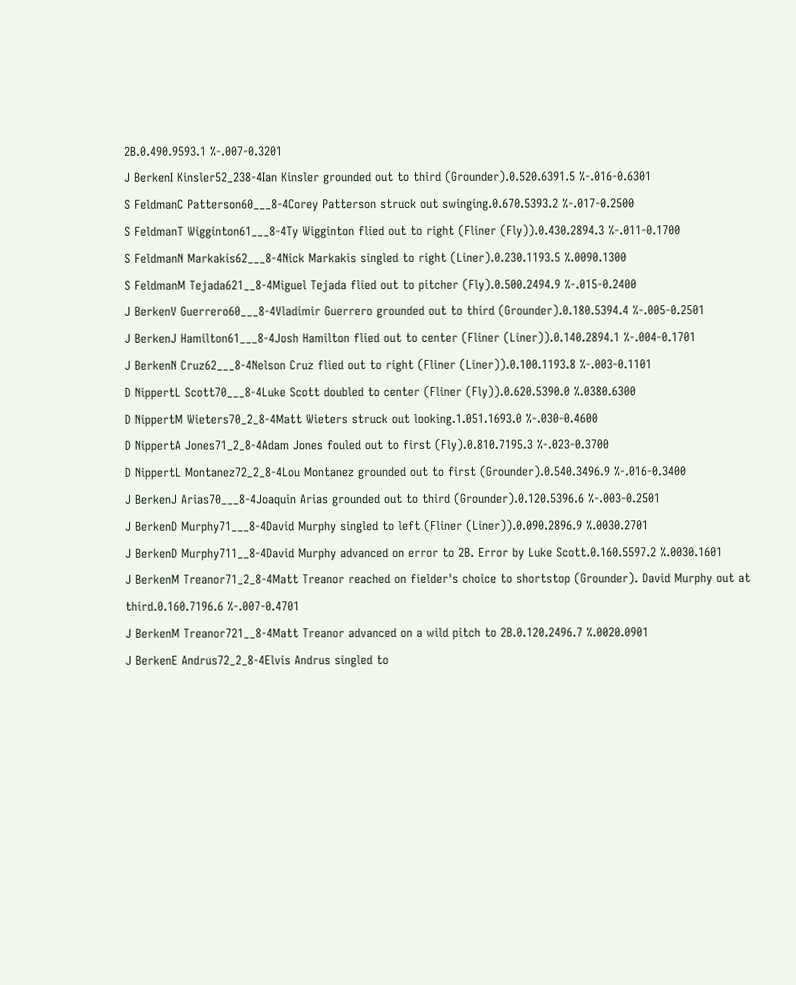2B.0.490.9593.1 %-.007-0.3201
J BerkenI Kinsler52_238-4Ian Kinsler grounded out to third (Grounder).0.520.6391.5 %-.016-0.6301
S FeldmanC Patterson60___8-4Corey Patterson struck out swinging.0.670.5393.2 %-.017-0.2500
S FeldmanT Wigginton61___8-4Ty Wigginton flied out to right (Fliner (Fly)).0.430.2894.3 %-.011-0.1700
S FeldmanN Markakis62___8-4Nick Markakis singled to right (Liner).0.230.1193.5 %.0090.1300
S FeldmanM Tejada621__8-4Miguel Tejada flied out to pitcher (Fly).0.500.2494.9 %-.015-0.2400
J BerkenV Guerrero60___8-4Vladimir Guerrero grounded out to third (Grounder).0.180.5394.4 %-.005-0.2501
J BerkenJ Hamilton61___8-4Josh Hamilton flied out to center (Fliner (Liner)).0.140.2894.1 %-.004-0.1701
J BerkenN Cruz62___8-4Nelson Cruz flied out to right (Fliner (Liner)).0.100.1193.8 %-.003-0.1101
D NippertL Scott70___8-4Luke Scott doubled to center (Fliner (Fly)).0.620.5390.0 %.0380.6300
D NippertM Wieters70_2_8-4Matt Wieters struck out looking.1.051.1693.0 %-.030-0.4600
D NippertA Jones71_2_8-4Adam Jones fouled out to first (Fly).0.810.7195.3 %-.023-0.3700
D NippertL Montanez72_2_8-4Lou Montanez grounded out to first (Grounder).0.540.3496.9 %-.016-0.3400
J BerkenJ Arias70___8-4Joaquin Arias grounded out to third (Grounder).0.120.5396.6 %-.003-0.2501
J BerkenD Murphy71___8-4David Murphy singled to left (Fliner (Liner)).0.090.2896.9 %.0030.2701
J BerkenD Murphy711__8-4David Murphy advanced on error to 2B. Error by Luke Scott.0.160.5597.2 %.0030.1601
J BerkenM Treanor71_2_8-4Matt Treanor reached on fielder's choice to shortstop (Grounder). David Murphy out at third.0.160.7196.6 %-.007-0.4701
J BerkenM Treanor721__8-4Matt Treanor advanced on a wild pitch to 2B.0.120.2496.7 %.0020.0901
J BerkenE Andrus72_2_8-4Elvis Andrus singled to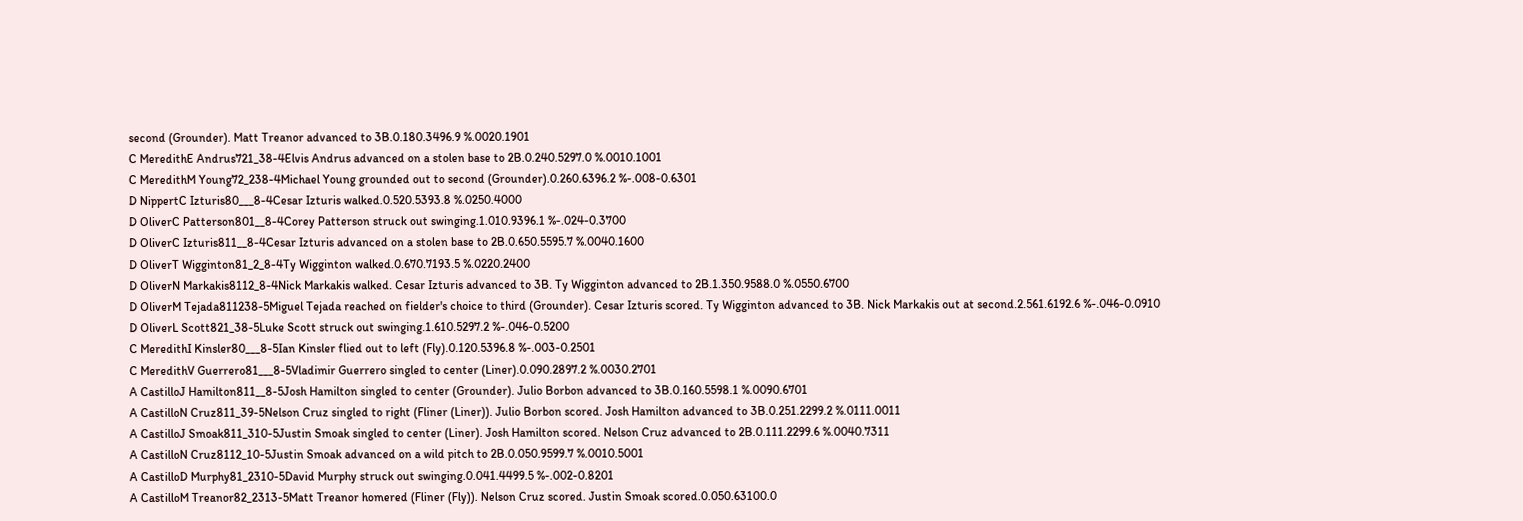second (Grounder). Matt Treanor advanced to 3B.0.180.3496.9 %.0020.1901
C MeredithE Andrus721_38-4Elvis Andrus advanced on a stolen base to 2B.0.240.5297.0 %.0010.1001
C MeredithM Young72_238-4Michael Young grounded out to second (Grounder).0.260.6396.2 %-.008-0.6301
D NippertC Izturis80___8-4Cesar Izturis walked.0.520.5393.8 %.0250.4000
D OliverC Patterson801__8-4Corey Patterson struck out swinging.1.010.9396.1 %-.024-0.3700
D OliverC Izturis811__8-4Cesar Izturis advanced on a stolen base to 2B.0.650.5595.7 %.0040.1600
D OliverT Wigginton81_2_8-4Ty Wigginton walked.0.670.7193.5 %.0220.2400
D OliverN Markakis8112_8-4Nick Markakis walked. Cesar Izturis advanced to 3B. Ty Wigginton advanced to 2B.1.350.9588.0 %.0550.6700
D OliverM Tejada811238-5Miguel Tejada reached on fielder's choice to third (Grounder). Cesar Izturis scored. Ty Wigginton advanced to 3B. Nick Markakis out at second.2.561.6192.6 %-.046-0.0910
D OliverL Scott821_38-5Luke Scott struck out swinging.1.610.5297.2 %-.046-0.5200
C MeredithI Kinsler80___8-5Ian Kinsler flied out to left (Fly).0.120.5396.8 %-.003-0.2501
C MeredithV Guerrero81___8-5Vladimir Guerrero singled to center (Liner).0.090.2897.2 %.0030.2701
A CastilloJ Hamilton811__8-5Josh Hamilton singled to center (Grounder). Julio Borbon advanced to 3B.0.160.5598.1 %.0090.6701
A CastilloN Cruz811_39-5Nelson Cruz singled to right (Fliner (Liner)). Julio Borbon scored. Josh Hamilton advanced to 3B.0.251.2299.2 %.0111.0011
A CastilloJ Smoak811_310-5Justin Smoak singled to center (Liner). Josh Hamilton scored. Nelson Cruz advanced to 2B.0.111.2299.6 %.0040.7311
A CastilloN Cruz8112_10-5Justin Smoak advanced on a wild pitch to 2B.0.050.9599.7 %.0010.5001
A CastilloD Murphy81_2310-5David Murphy struck out swinging.0.041.4499.5 %-.002-0.8201
A CastilloM Treanor82_2313-5Matt Treanor homered (Fliner (Fly)). Nelson Cruz scored. Justin Smoak scored.0.050.63100.0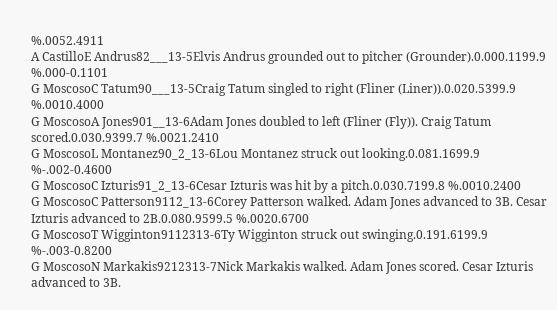%.0052.4911
A CastilloE Andrus82___13-5Elvis Andrus grounded out to pitcher (Grounder).0.000.1199.9 %.000-0.1101
G MoscosoC Tatum90___13-5Craig Tatum singled to right (Fliner (Liner)).0.020.5399.9 %.0010.4000
G MoscosoA Jones901__13-6Adam Jones doubled to left (Fliner (Fly)). Craig Tatum scored.0.030.9399.7 %.0021.2410
G MoscosoL Montanez90_2_13-6Lou Montanez struck out looking.0.081.1699.9 %-.002-0.4600
G MoscosoC Izturis91_2_13-6Cesar Izturis was hit by a pitch.0.030.7199.8 %.0010.2400
G MoscosoC Patterson9112_13-6Corey Patterson walked. Adam Jones advanced to 3B. Cesar Izturis advanced to 2B.0.080.9599.5 %.0020.6700
G MoscosoT Wigginton9112313-6Ty Wigginton struck out swinging.0.191.6199.9 %-.003-0.8200
G MoscosoN Markakis9212313-7Nick Markakis walked. Adam Jones scored. Cesar Izturis advanced to 3B.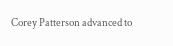Corey Patterson advanced to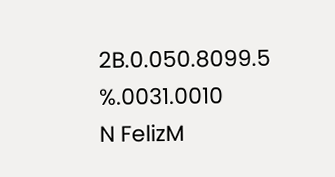2B.0.050.8099.5 %.0031.0010
N FelizM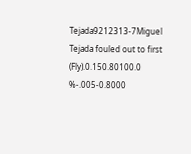Tejada9212313-7Miguel Tejada fouled out to first (Fly).0.150.80100.0 %-.005-0.8000